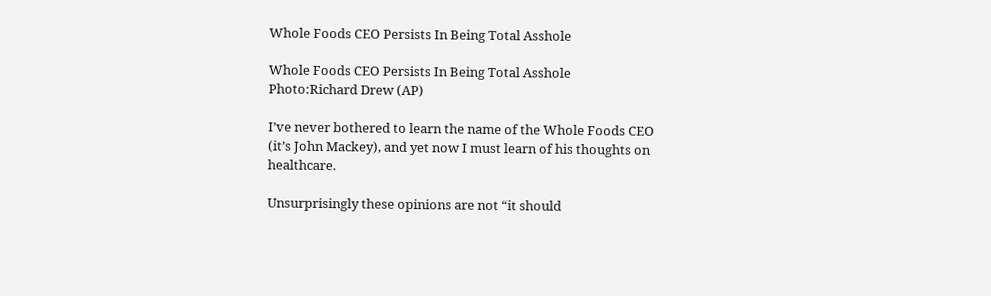Whole Foods CEO Persists In Being Total Asshole

Whole Foods CEO Persists In Being Total Asshole
Photo:Richard Drew (AP)

I’ve never bothered to learn the name of the Whole Foods CEO (it’s John Mackey), and yet now I must learn of his thoughts on healthcare.

Unsurprisingly these opinions are not “it should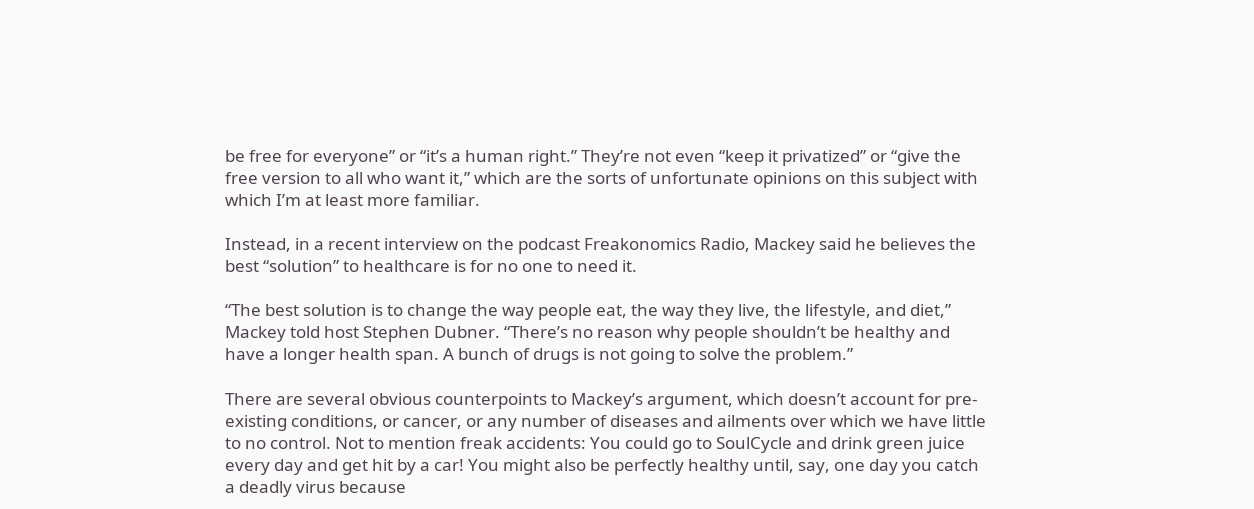be free for everyone” or “it’s a human right.” They’re not even “keep it privatized” or “give the free version to all who want it,” which are the sorts of unfortunate opinions on this subject with which I’m at least more familiar.

Instead, in a recent interview on the podcast Freakonomics Radio, Mackey said he believes the best “solution” to healthcare is for no one to need it.

“The best solution is to change the way people eat, the way they live, the lifestyle, and diet,” Mackey told host Stephen Dubner. “There’s no reason why people shouldn’t be healthy and have a longer health span. A bunch of drugs is not going to solve the problem.”

There are several obvious counterpoints to Mackey’s argument, which doesn’t account for pre-existing conditions, or cancer, or any number of diseases and ailments over which we have little to no control. Not to mention freak accidents: You could go to SoulCycle and drink green juice every day and get hit by a car! You might also be perfectly healthy until, say, one day you catch a deadly virus because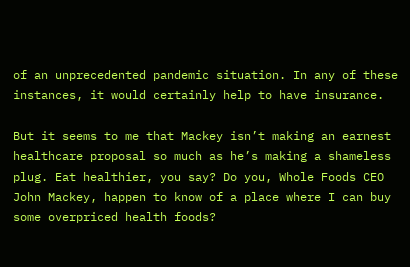of an unprecedented pandemic situation. In any of these instances, it would certainly help to have insurance.

But it seems to me that Mackey isn’t making an earnest healthcare proposal so much as he’s making a shameless plug. Eat healthier, you say? Do you, Whole Foods CEO John Mackey, happen to know of a place where I can buy some overpriced health foods?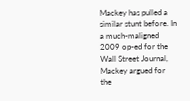Mackey has pulled a similar stunt before. In a much-maligned 2009 op-ed for the Wall Street Journal, Mackey argued for the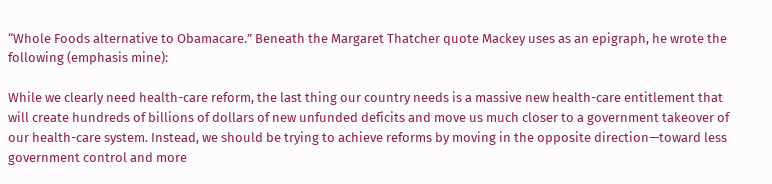“Whole Foods alternative to Obamacare.” Beneath the Margaret Thatcher quote Mackey uses as an epigraph, he wrote the following (emphasis mine):

While we clearly need health-care reform, the last thing our country needs is a massive new health-care entitlement that will create hundreds of billions of dollars of new unfunded deficits and move us much closer to a government takeover of our health-care system. Instead, we should be trying to achieve reforms by moving in the opposite direction—toward less government control and more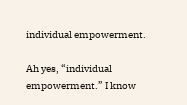individual empowerment.

Ah yes, “individual empowerment.” I know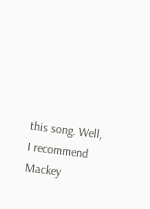this song. Well, I recommend Mackey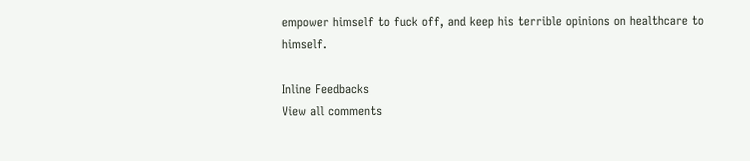empower himself to fuck off, and keep his terrible opinions on healthcare to himself.

Inline Feedbacks
View all comments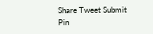Share Tweet Submit Pin